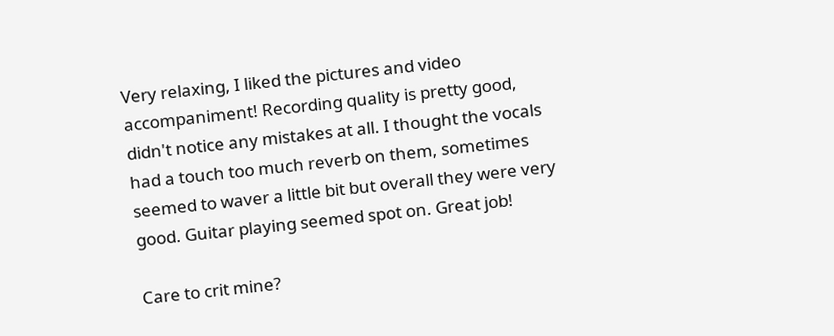Very relaxing, I liked the pictures and video accompaniment! Recording quality is pretty good, didn't notice any mistakes at all. I thought the vocals had a touch too much reverb on them, sometimes seemed to waver a little bit but overall they were very good. Guitar playing seemed spot on. Great job!

Care to crit mine?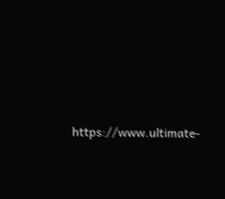https://www.ultimate-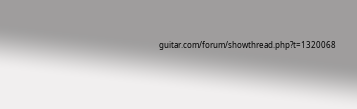guitar.com/forum/showthread.php?t=1320068